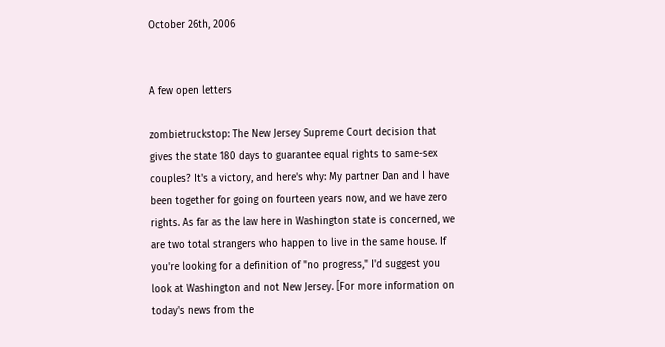October 26th, 2006


A few open letters

zombietruckstop: The New Jersey Supreme Court decision that gives the state 180 days to guarantee equal rights to same-sex couples? It's a victory, and here's why: My partner Dan and I have been together for going on fourteen years now, and we have zero rights. As far as the law here in Washington state is concerned, we are two total strangers who happen to live in the same house. If you're looking for a definition of "no progress," I'd suggest you look at Washington and not New Jersey. [For more information on today's news from the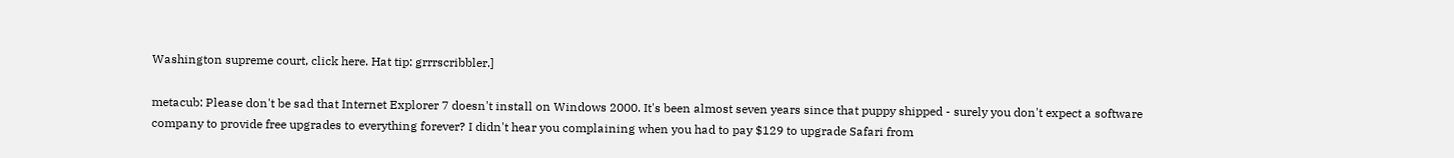Washington supreme court, click here. Hat tip: grrrscribbler.]

metacub: Please don't be sad that Internet Explorer 7 doesn't install on Windows 2000. It's been almost seven years since that puppy shipped - surely you don't expect a software company to provide free upgrades to everything forever? I didn't hear you complaining when you had to pay $129 to upgrade Safari from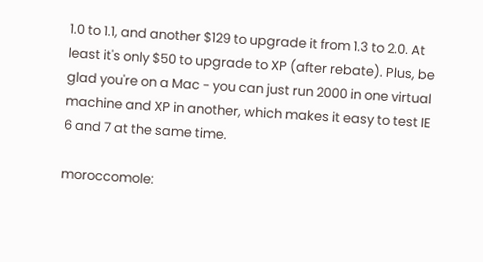1.0 to 1.1, and another $129 to upgrade it from 1.3 to 2.0. At least it's only $50 to upgrade to XP (after rebate). Plus, be glad you're on a Mac - you can just run 2000 in one virtual machine and XP in another, which makes it easy to test IE 6 and 7 at the same time.

moroccomole: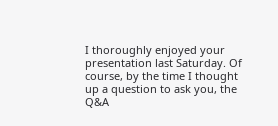I thoroughly enjoyed your presentation last Saturday. Of course, by the time I thought up a question to ask you, the Q&A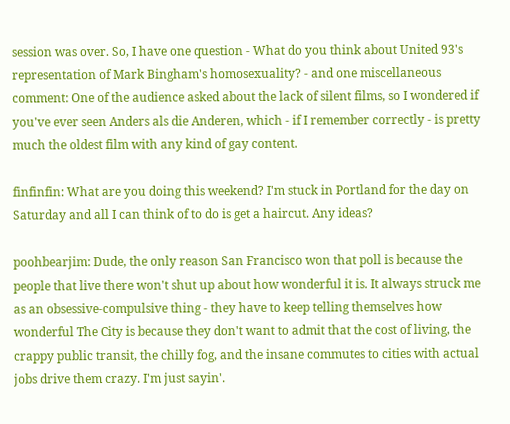session was over. So, I have one question - What do you think about United 93's representation of Mark Bingham's homosexuality? - and one miscellaneous comment: One of the audience asked about the lack of silent films, so I wondered if you've ever seen Anders als die Anderen, which - if I remember correctly - is pretty much the oldest film with any kind of gay content.

finfinfin: What are you doing this weekend? I'm stuck in Portland for the day on Saturday and all I can think of to do is get a haircut. Any ideas?

poohbearjim: Dude, the only reason San Francisco won that poll is because the people that live there won't shut up about how wonderful it is. It always struck me as an obsessive-compulsive thing - they have to keep telling themselves how wonderful The City is because they don't want to admit that the cost of living, the crappy public transit, the chilly fog, and the insane commutes to cities with actual jobs drive them crazy. I'm just sayin'.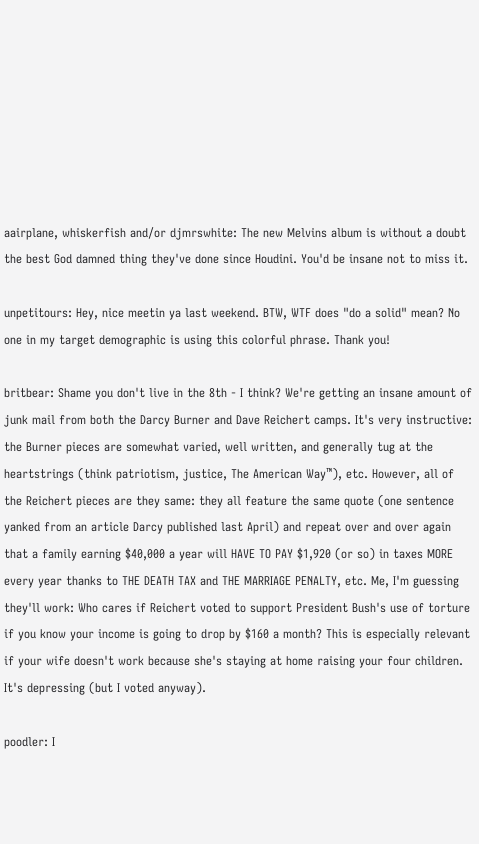aairplane, whiskerfish and/or djmrswhite: The new Melvins album is without a doubt the best God damned thing they've done since Houdini. You'd be insane not to miss it.

unpetitours: Hey, nice meetin ya last weekend. BTW, WTF does "do a solid" mean? No one in my target demographic is using this colorful phrase. Thank you!

britbear: Shame you don't live in the 8th - I think? We're getting an insane amount of junk mail from both the Darcy Burner and Dave Reichert camps. It's very instructive: the Burner pieces are somewhat varied, well written, and generally tug at the heartstrings (think patriotism, justice, The American Way™), etc. However, all of the Reichert pieces are they same: they all feature the same quote (one sentence yanked from an article Darcy published last April) and repeat over and over again that a family earning $40,000 a year will HAVE TO PAY $1,920 (or so) in taxes MORE every year thanks to THE DEATH TAX and THE MARRIAGE PENALTY, etc. Me, I'm guessing they'll work: Who cares if Reichert voted to support President Bush's use of torture if you know your income is going to drop by $160 a month? This is especially relevant if your wife doesn't work because she's staying at home raising your four children. It's depressing (but I voted anyway).

poodler: I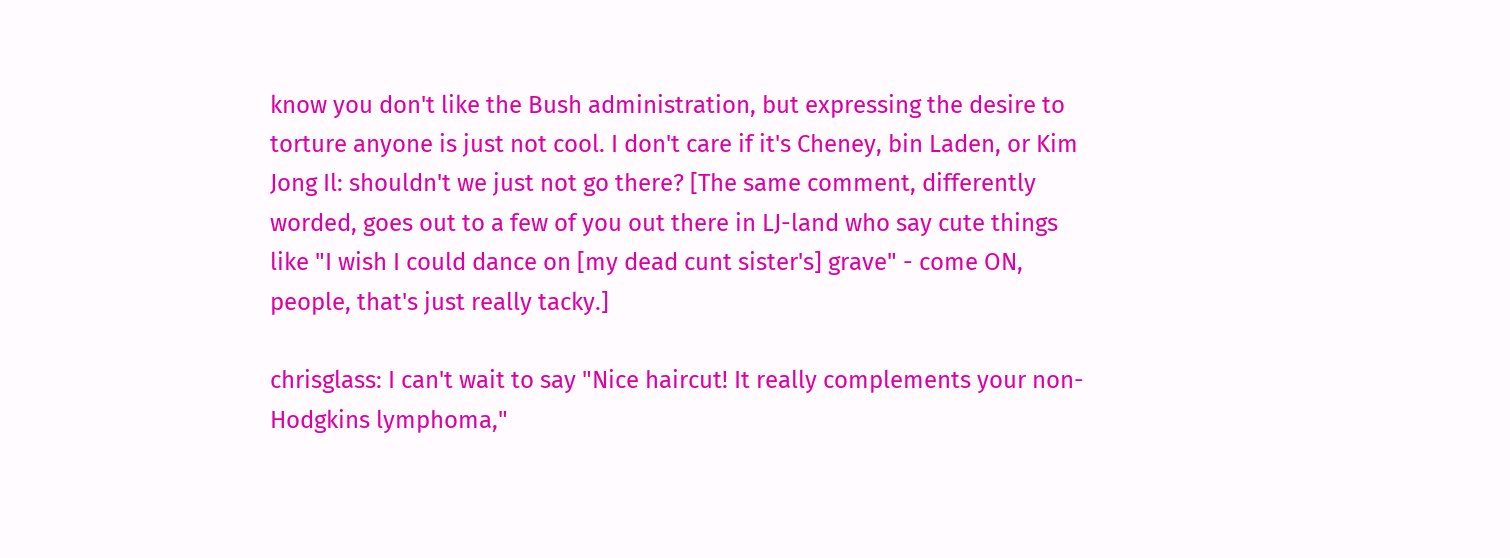know you don't like the Bush administration, but expressing the desire to torture anyone is just not cool. I don't care if it's Cheney, bin Laden, or Kim Jong Il: shouldn't we just not go there? [The same comment, differently worded, goes out to a few of you out there in LJ-land who say cute things like "I wish I could dance on [my dead cunt sister's] grave" - come ON, people, that's just really tacky.]

chrisglass: I can't wait to say "Nice haircut! It really complements your non-Hodgkins lymphoma,"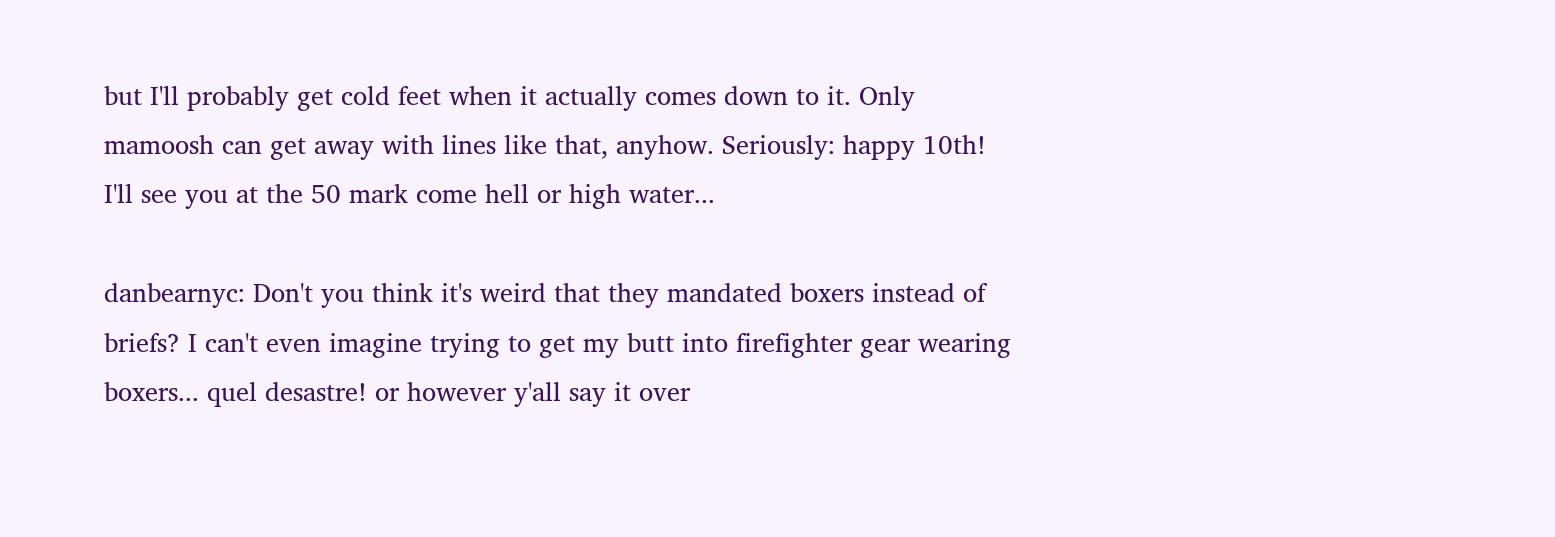but I'll probably get cold feet when it actually comes down to it. Only mamoosh can get away with lines like that, anyhow. Seriously: happy 10th! I'll see you at the 50 mark come hell or high water...

danbearnyc: Don't you think it's weird that they mandated boxers instead of briefs? I can't even imagine trying to get my butt into firefighter gear wearing boxers... quel desastre! or however y'all say it over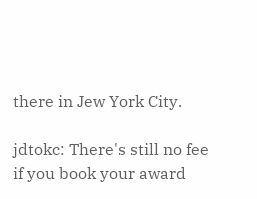there in Jew York City.

jdtokc: There's still no fee if you book your award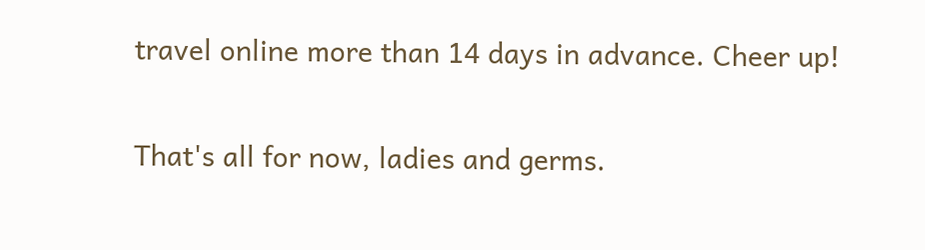travel online more than 14 days in advance. Cheer up!

That's all for now, ladies and germs.